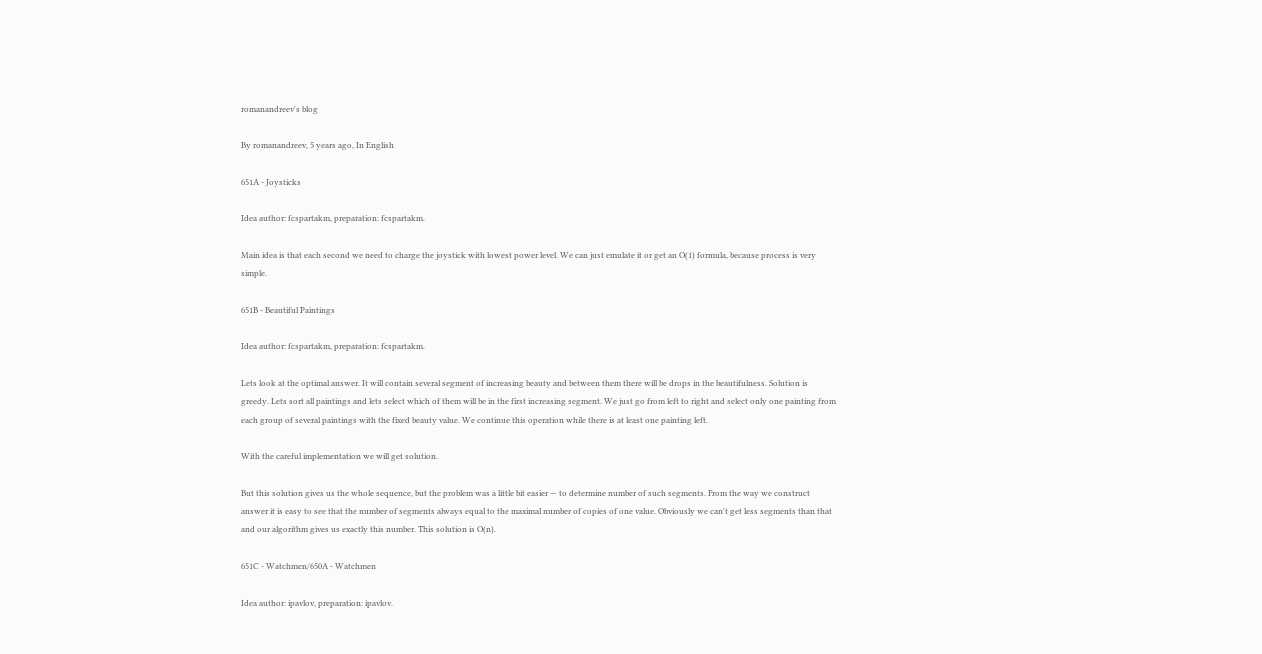romanandreev's blog

By romanandreev, 5 years ago, In English

651A - Joysticks

Idea author: fcspartakm, preparation: fcspartakm.

Main idea is that each second we need to charge the joystick with lowest power level. We can just emulate it or get an O(1) formula, because process is very simple.

651B - Beautiful Paintings

Idea author: fcspartakm, preparation: fcspartakm.

Lets look at the optimal answer. It will contain several segment of increasing beauty and between them there will be drops in the beautifulness. Solution is greedy. Lets sort all paintings and lets select which of them will be in the first increasing segment. We just go from left to right and select only one painting from each group of several paintings with the fixed beauty value. We continue this operation while there is at least one painting left.

With the careful implementation we will get solution.

But this solution gives us the whole sequence, but the problem was a little bit easier — to determine number of such segments. From the way we construct answer it is easy to see that the number of segments always equal to the maximal number of copies of one value. Obviously we can't get less segments than that and our algorithm gives us exactly this number. This solution is O(n).

651C - Watchmen/650A - Watchmen

Idea author: ipavlov, preparation: ipavlov.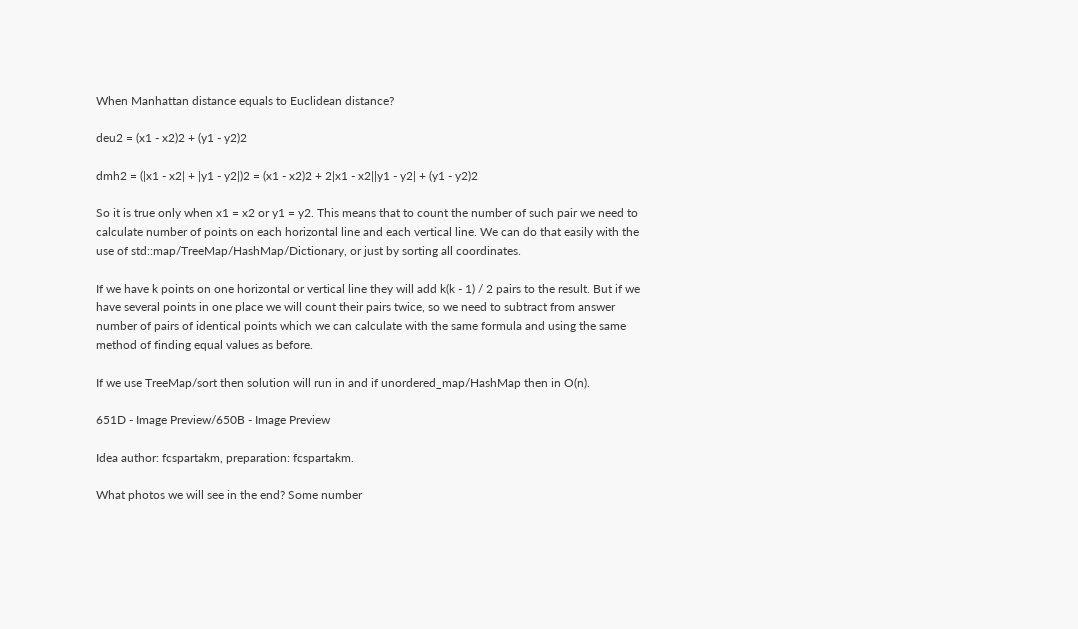When Manhattan distance equals to Euclidean distance?

deu2 = (x1 - x2)2 + (y1 - y2)2

dmh2 = (|x1 - x2| + |y1 - y2|)2 = (x1 - x2)2 + 2|x1 - x2||y1 - y2| + (y1 - y2)2

So it is true only when x1 = x2 or y1 = y2. This means that to count the number of such pair we need to calculate number of points on each horizontal line and each vertical line. We can do that easily with the use of std::map/TreeMap/HashMap/Dictionary, or just by sorting all coordinates.

If we have k points on one horizontal or vertical line they will add k(k - 1) / 2 pairs to the result. But if we have several points in one place we will count their pairs twice, so we need to subtract from answer number of pairs of identical points which we can calculate with the same formula and using the same method of finding equal values as before.

If we use TreeMap/sort then solution will run in and if unordered_map/HashMap then in O(n).

651D - Image Preview/650B - Image Preview

Idea author: fcspartakm, preparation: fcspartakm.

What photos we will see in the end? Some number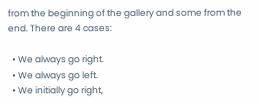from the beginning of the gallery and some from the end. There are 4 cases:

  • We always go right.
  • We always go left.
  • We initially go right,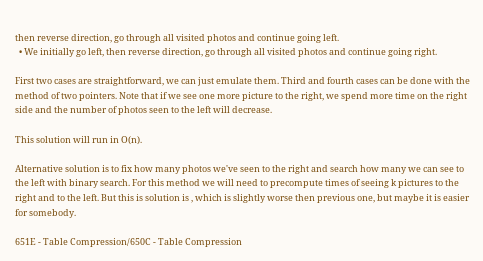then reverse direction, go through all visited photos and continue going left.
  • We initially go left, then reverse direction, go through all visited photos and continue going right.

First two cases are straightforward, we can just emulate them. Third and fourth cases can be done with the method of two pointers. Note that if we see one more picture to the right, we spend more time on the right side and the number of photos seen to the left will decrease.

This solution will run in O(n).

Alternative solution is to fix how many photos we've seen to the right and search how many we can see to the left with binary search. For this method we will need to precompute times of seeing k pictures to the right and to the left. But this is solution is , which is slightly worse then previous one, but maybe it is easier for somebody.

651E - Table Compression/650C - Table Compression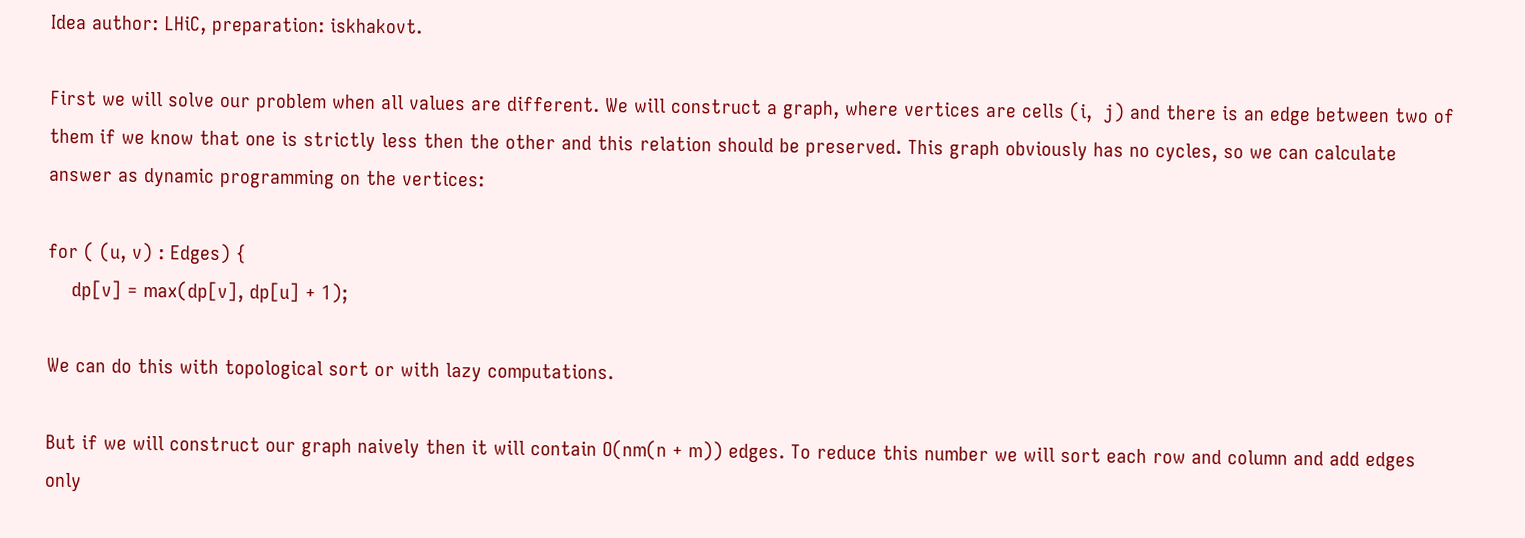Idea author: LHiC, preparation: iskhakovt.

First we will solve our problem when all values are different. We will construct a graph, where vertices are cells (i,  j) and there is an edge between two of them if we know that one is strictly less then the other and this relation should be preserved. This graph obviously has no cycles, so we can calculate answer as dynamic programming on the vertices:

for ( (u, v) : Edges) {
    dp[v] = max(dp[v], dp[u] + 1);

We can do this with topological sort or with lazy computations.

But if we will construct our graph naively then it will contain O(nm(n + m)) edges. To reduce this number we will sort each row and column and add edges only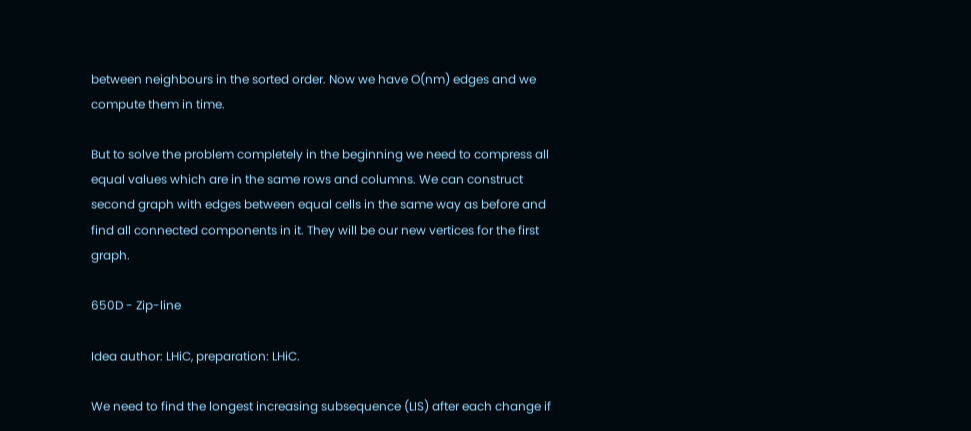between neighbours in the sorted order. Now we have O(nm) edges and we compute them in time.

But to solve the problem completely in the beginning we need to compress all equal values which are in the same rows and columns. We can construct second graph with edges between equal cells in the same way as before and find all connected components in it. They will be our new vertices for the first graph.

650D - Zip-line

Idea author: LHiC, preparation: LHiC.

We need to find the longest increasing subsequence (LIS) after each change if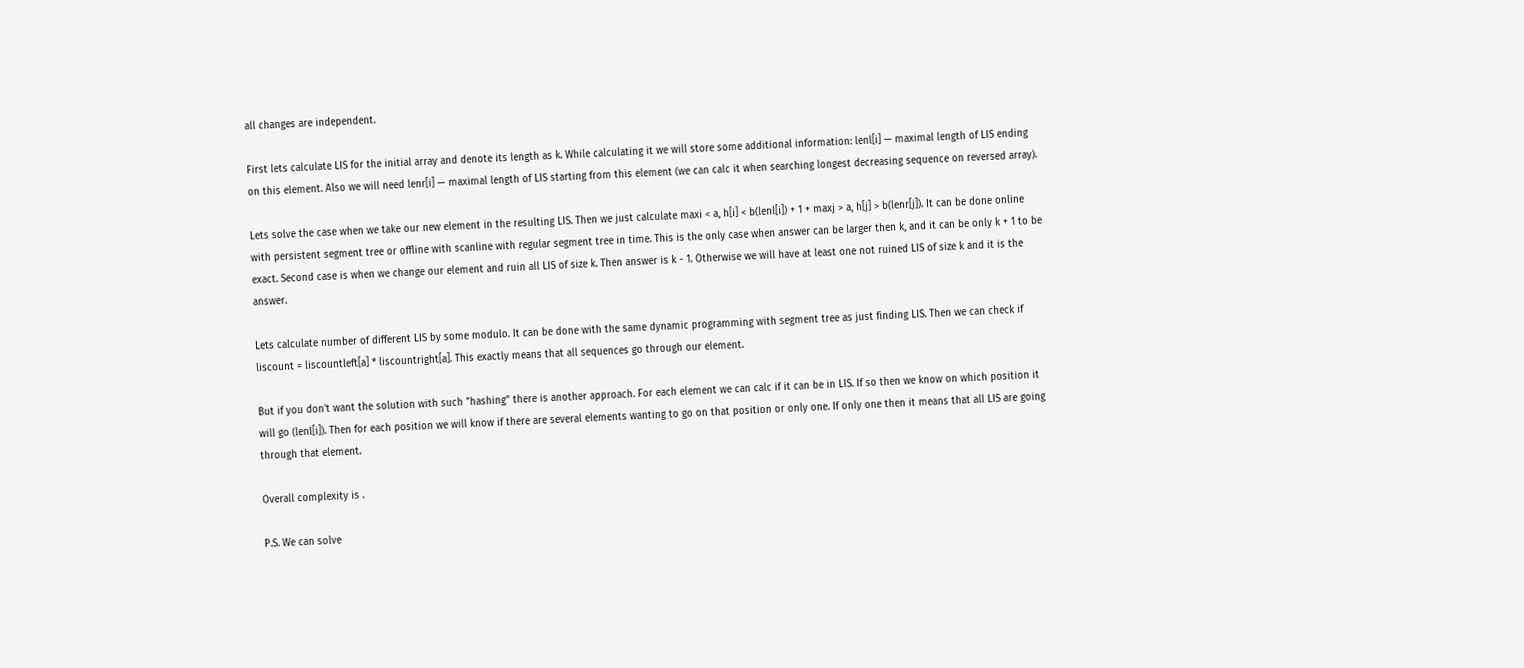all changes are independent.

First lets calculate LIS for the initial array and denote its length as k. While calculating it we will store some additional information: lenl[i] — maximal length of LIS ending on this element. Also we will need lenr[i] — maximal length of LIS starting from this element (we can calc it when searching longest decreasing sequence on reversed array).

Lets solve the case when we take our new element in the resulting LIS. Then we just calculate maxi < a, h[i] < b(lenl[i]) + 1 + maxj > a, h[j] > b(lenr[j]). It can be done online with persistent segment tree or offline with scanline with regular segment tree in time. This is the only case when answer can be larger then k, and it can be only k + 1 to be exact. Second case is when we change our element and ruin all LIS of size k. Then answer is k - 1. Otherwise we will have at least one not ruined LIS of size k and it is the answer.

Lets calculate number of different LIS by some modulo. It can be done with the same dynamic programming with segment tree as just finding LIS. Then we can check if liscount = liscountleft[a] * liscountright[a]. This exactly means that all sequences go through our element.

But if you don't want the solution with such "hashing" there is another approach. For each element we can calc if it can be in LIS. If so then we know on which position it will go (lenl[i]). Then for each position we will know if there are several elements wanting to go on that position or only one. If only one then it means that all LIS are going through that element.

Overall complexity is .

P.S. We can solve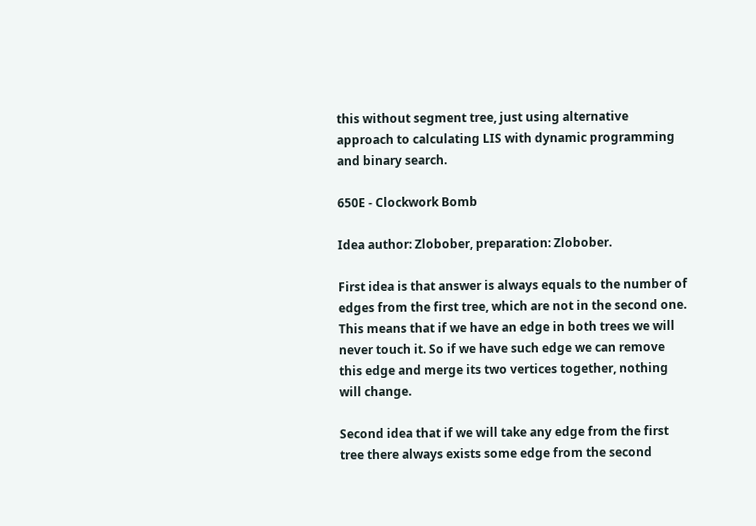this without segment tree, just using alternative approach to calculating LIS with dynamic programming and binary search.

650E - Clockwork Bomb

Idea author: Zlobober, preparation: Zlobober.

First idea is that answer is always equals to the number of edges from the first tree, which are not in the second one. This means that if we have an edge in both trees we will never touch it. So if we have such edge we can remove this edge and merge its two vertices together, nothing will change.

Second idea that if we will take any edge from the first tree there always exists some edge from the second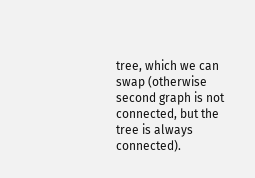tree, which we can swap (otherwise second graph is not connected, but the tree is always connected).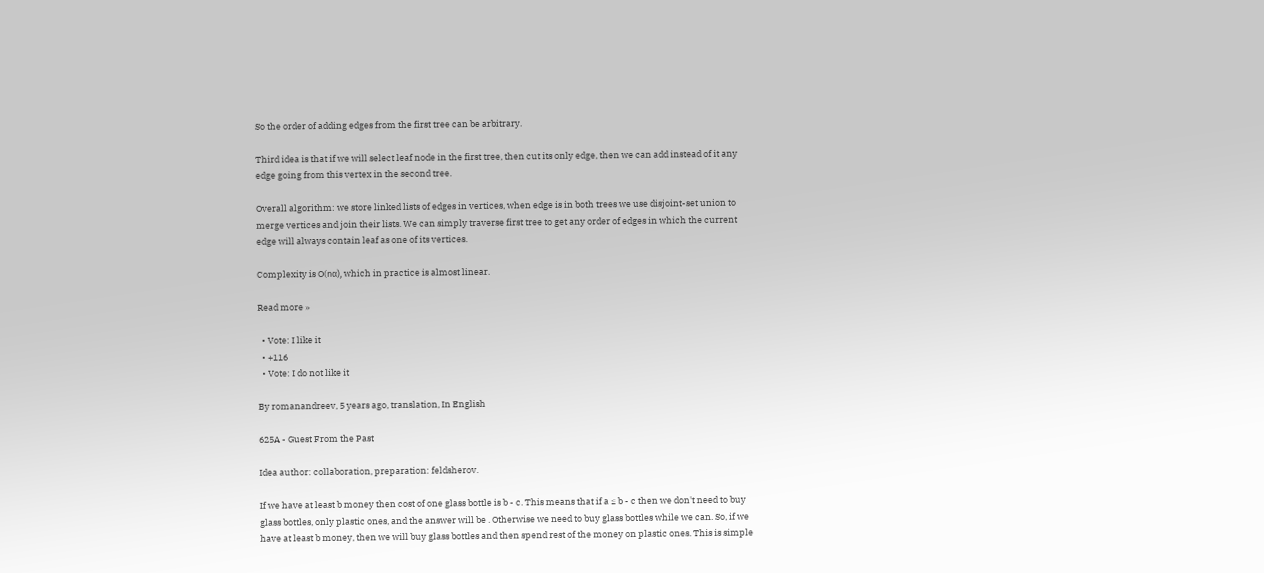So the order of adding edges from the first tree can be arbitrary.

Third idea is that if we will select leaf node in the first tree, then cut its only edge, then we can add instead of it any edge going from this vertex in the second tree.

Overall algorithm: we store linked lists of edges in vertices, when edge is in both trees we use disjoint-set union to merge vertices and join their lists. We can simply traverse first tree to get any order of edges in which the current edge will always contain leaf as one of its vertices.

Complexity is O(nα), which in practice is almost linear.

Read more »

  • Vote: I like it
  • +116
  • Vote: I do not like it

By romanandreev, 5 years ago, translation, In English

625A - Guest From the Past

Idea author: collaboration, preparation: feldsherov.

If we have at least b money then cost of one glass bottle is b - c. This means that if a ≤ b - c then we don't need to buy glass bottles, only plastic ones, and the answer will be . Otherwise we need to buy glass bottles while we can. So, if we have at least b money, then we will buy glass bottles and then spend rest of the money on plastic ones. This is simple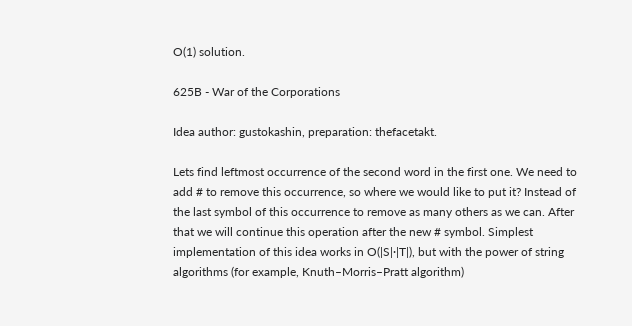O(1) solution.

625B - War of the Corporations

Idea author: gustokashin, preparation: thefacetakt.

Lets find leftmost occurrence of the second word in the first one. We need to add # to remove this occurrence, so where we would like to put it? Instead of the last symbol of this occurrence to remove as many others as we can. After that we will continue this operation after the new # symbol. Simplest implementation of this idea works in O(|S|·|T|), but with the power of string algorithms (for example, Knuth–Morris–Pratt algorithm)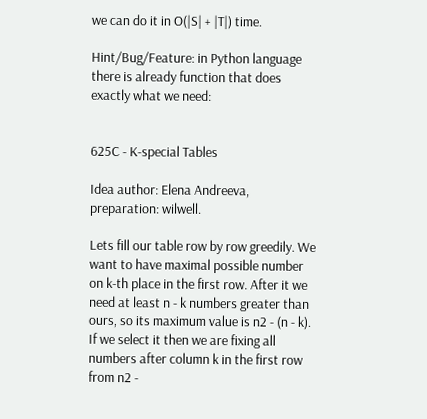we can do it in O(|S| + |T|) time.

Hint/Bug/Feature: in Python language there is already function that does exactly what we need:


625C - K-special Tables

Idea author: Elena Andreeva, preparation: wilwell.

Lets fill our table row by row greedily. We want to have maximal possible number on k-th place in the first row. After it we need at least n - k numbers greater than ours, so its maximum value is n2 - (n - k). If we select it then we are fixing all numbers after column k in the first row from n2 -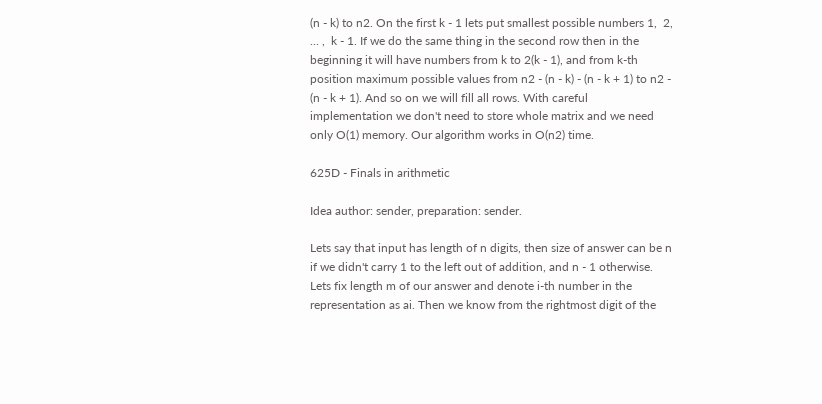(n - k) to n2. On the first k - 1 lets put smallest possible numbers 1,  2,  ... ,  k - 1. If we do the same thing in the second row then in the beginning it will have numbers from k to 2(k - 1), and from k-th position maximum possible values from n2 - (n - k) - (n - k + 1) to n2 - (n - k + 1). And so on we will fill all rows. With careful implementation we don't need to store whole matrix and we need only O(1) memory. Our algorithm works in O(n2) time.

625D - Finals in arithmetic

Idea author: sender, preparation: sender.

Lets say that input has length of n digits, then size of answer can be n if we didn't carry 1 to the left out of addition, and n - 1 otherwise. Lets fix length m of our answer and denote i-th number in the representation as ai. Then we know from the rightmost digit of the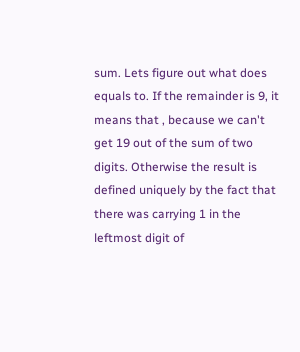sum. Lets figure out what does equals to. If the remainder is 9, it means that , because we can't get 19 out of the sum of two digits. Otherwise the result is defined uniquely by the fact that there was carrying 1 in the leftmost digit of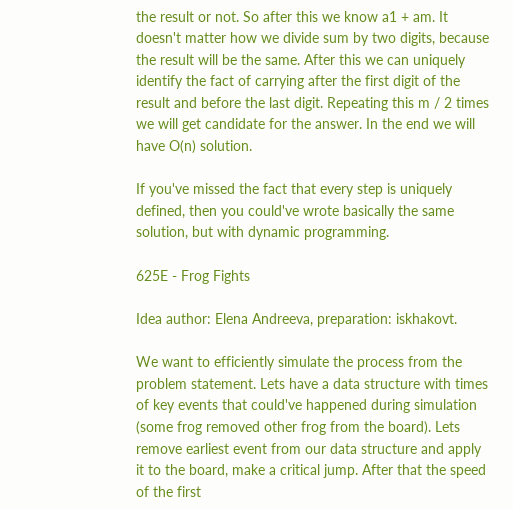the result or not. So after this we know a1 + am. It doesn't matter how we divide sum by two digits, because the result will be the same. After this we can uniquely identify the fact of carrying after the first digit of the result and before the last digit. Repeating this m / 2 times we will get candidate for the answer. In the end we will have O(n) solution.

If you've missed the fact that every step is uniquely defined, then you could've wrote basically the same solution, but with dynamic programming.

625E - Frog Fights

Idea author: Elena Andreeva, preparation: iskhakovt.

We want to efficiently simulate the process from the problem statement. Lets have a data structure with times of key events that could've happened during simulation (some frog removed other frog from the board). Lets remove earliest event from our data structure and apply it to the board, make a critical jump. After that the speed of the first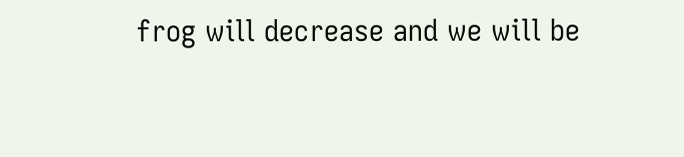frog will decrease and we will be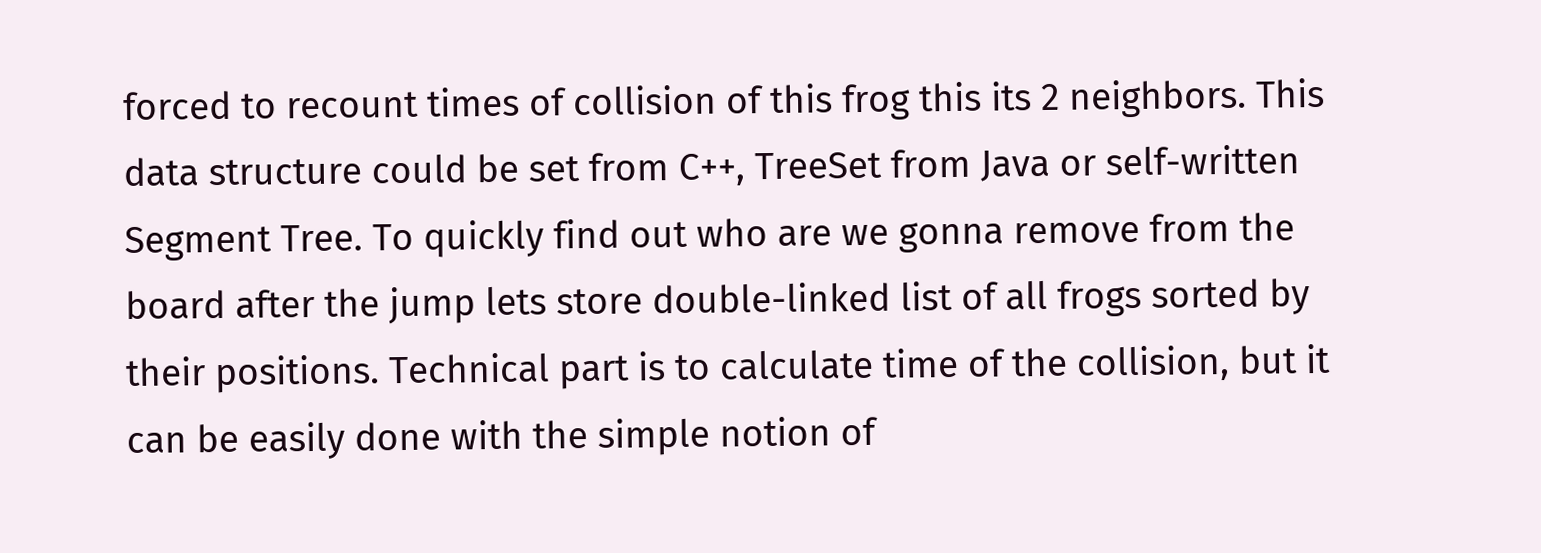forced to recount times of collision of this frog this its 2 neighbors. This data structure could be set from C++, TreeSet from Java or self-written Segment Tree. To quickly find out who are we gonna remove from the board after the jump lets store double-linked list of all frogs sorted by their positions. Technical part is to calculate time of the collision, but it can be easily done with the simple notion of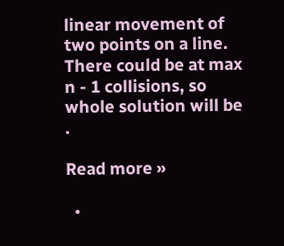linear movement of two points on a line. There could be at max n - 1 collisions, so whole solution will be .

Read more »

  •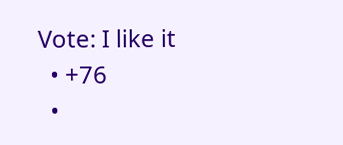Vote: I like it
  • +76
  •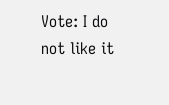Vote: I do not like it